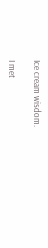Ice cream wisdom.

I met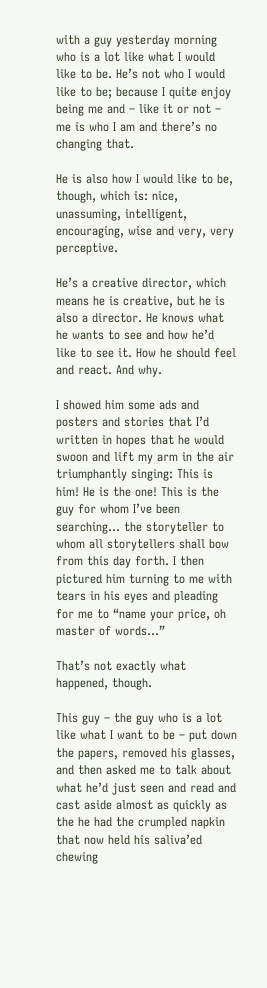with a guy yesterday morning who is a lot like what I would like to be. He’s not who I would like to be; because I quite enjoy being me and – like it or not – me is who I am and there’s no changing that.

He is also how I would like to be, though, which is: nice, unassuming, intelligent, encouraging, wise and very, very perceptive.

He’s a creative director, which means he is creative, but he is also a director. He knows what he wants to see and how he’d like to see it. How he should feel and react. And why.

I showed him some ads and posters and stories that I’d written in hopes that he would swoon and lift my arm in the air triumphantly singing: This is him! He is the one! This is the guy for whom I’ve been searching… the storyteller to whom all storytellers shall bow from this day forth. I then pictured him turning to me with tears in his eyes and pleading for me to “name your price, oh master of words…”

That’s not exactly what happened, though.

This guy – the guy who is a lot like what I want to be – put down the papers, removed his glasses, and then asked me to talk about what he’d just seen and read and cast aside almost as quickly as the he had the crumpled napkin that now held his saliva’ed chewing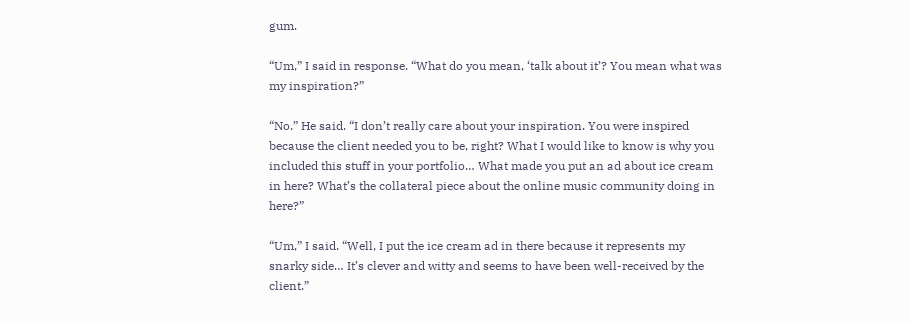gum.

“Um,” I said in response. “What do you mean, ‘talk about it’? You mean what was my inspiration?”

“No.” He said. “I don’t really care about your inspiration. You were inspired because the client needed you to be, right? What I would like to know is why you included this stuff in your portfolio… What made you put an ad about ice cream in here? What’s the collateral piece about the online music community doing in here?”

“Um,” I said. “Well, I put the ice cream ad in there because it represents my snarky side… It’s clever and witty and seems to have been well-received by the client.”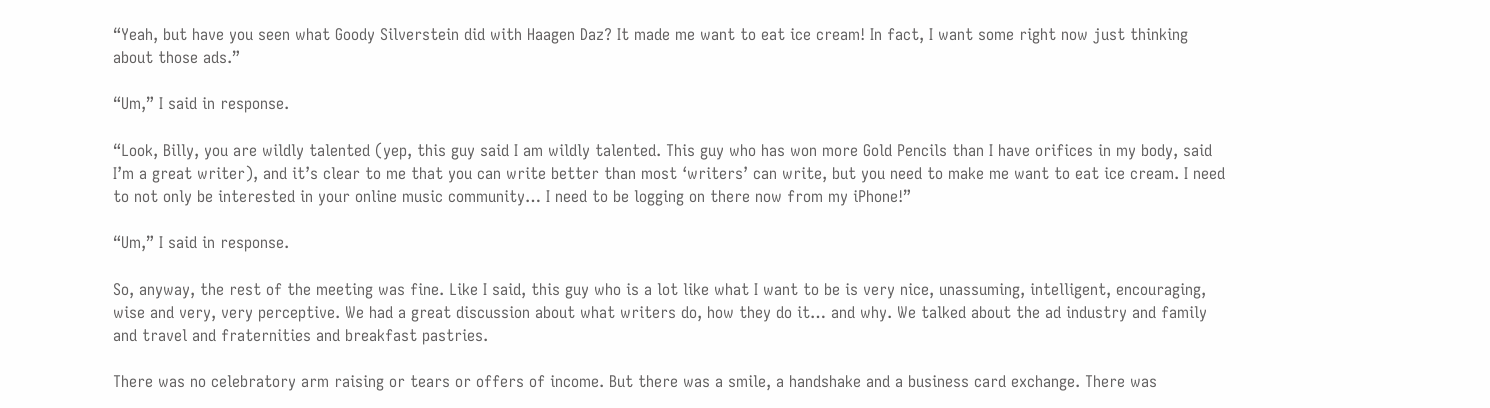“Yeah, but have you seen what Goody Silverstein did with Haagen Daz? It made me want to eat ice cream! In fact, I want some right now just thinking about those ads.”

“Um,” I said in response.

“Look, Billy, you are wildly talented (yep, this guy said I am wildly talented. This guy who has won more Gold Pencils than I have orifices in my body, said I’m a great writer), and it’s clear to me that you can write better than most ‘writers’ can write, but you need to make me want to eat ice cream. I need to not only be interested in your online music community… I need to be logging on there now from my iPhone!”

“Um,” I said in response.

So, anyway, the rest of the meeting was fine. Like I said, this guy who is a lot like what I want to be is very nice, unassuming, intelligent, encouraging, wise and very, very perceptive. We had a great discussion about what writers do, how they do it… and why. We talked about the ad industry and family and travel and fraternities and breakfast pastries.

There was no celebratory arm raising or tears or offers of income. But there was a smile, a handshake and a business card exchange. There was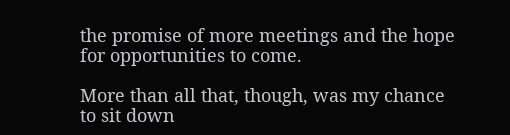the promise of more meetings and the hope for opportunities to come.

More than all that, though, was my chance to sit down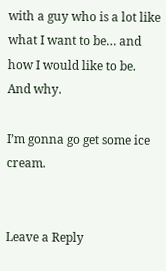with a guy who is a lot like what I want to be… and how I would like to be. And why.

I’m gonna go get some ice cream.


Leave a Reply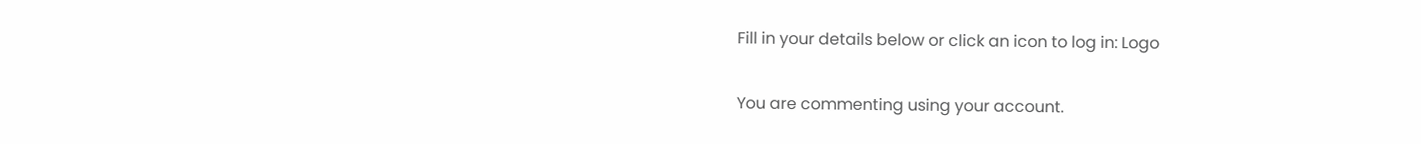Fill in your details below or click an icon to log in: Logo

You are commenting using your account.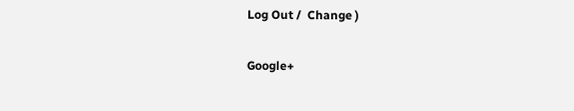Log Out /  Change )

Google+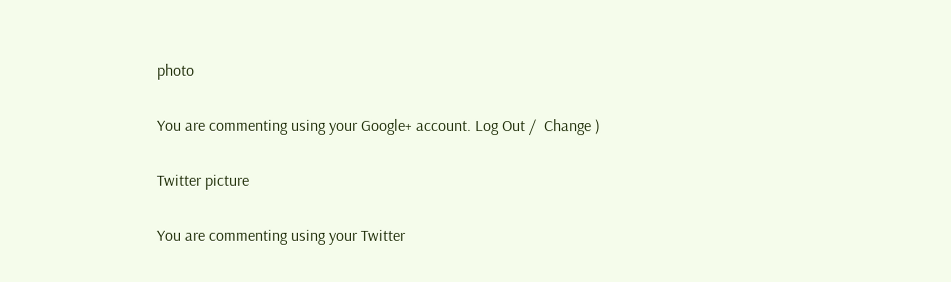photo

You are commenting using your Google+ account. Log Out /  Change )

Twitter picture

You are commenting using your Twitter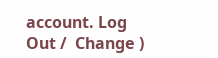account. Log Out /  Change )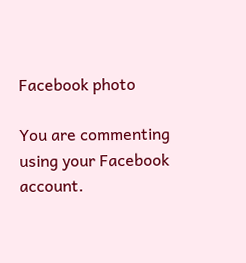Facebook photo

You are commenting using your Facebook account.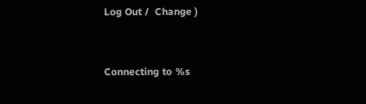Log Out /  Change )


Connecting to %s